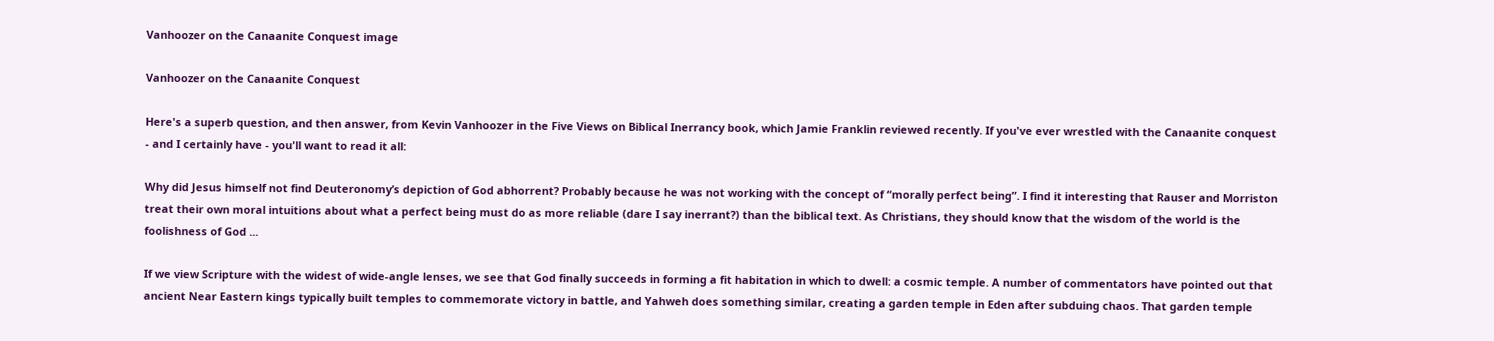Vanhoozer on the Canaanite Conquest image

Vanhoozer on the Canaanite Conquest

Here's a superb question, and then answer, from Kevin Vanhoozer in the Five Views on Biblical Inerrancy book, which Jamie Franklin reviewed recently. If you've ever wrestled with the Canaanite conquest - and I certainly have - you'll want to read it all:

Why did Jesus himself not find Deuteronomy’s depiction of God abhorrent? Probably because he was not working with the concept of “morally perfect being”. I find it interesting that Rauser and Morriston treat their own moral intuitions about what a perfect being must do as more reliable (dare I say inerrant?) than the biblical text. As Christians, they should know that the wisdom of the world is the foolishness of God ...

If we view Scripture with the widest of wide-angle lenses, we see that God finally succeeds in forming a fit habitation in which to dwell: a cosmic temple. A number of commentators have pointed out that ancient Near Eastern kings typically built temples to commemorate victory in battle, and Yahweh does something similar, creating a garden temple in Eden after subduing chaos. That garden temple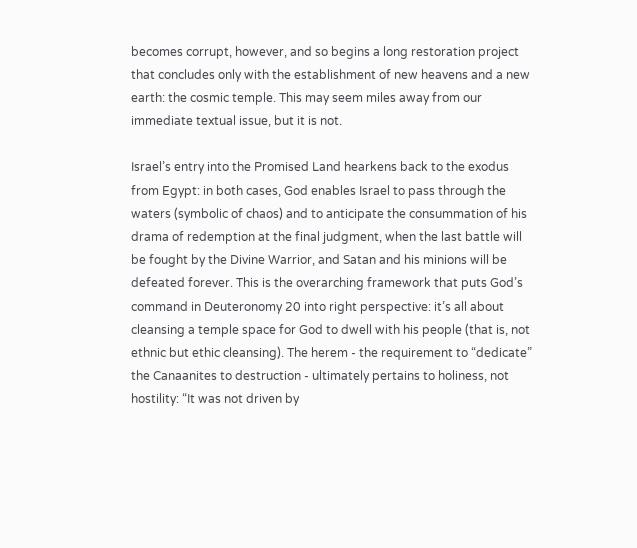becomes corrupt, however, and so begins a long restoration project that concludes only with the establishment of new heavens and a new earth: the cosmic temple. This may seem miles away from our immediate textual issue, but it is not.

Israel’s entry into the Promised Land hearkens back to the exodus from Egypt: in both cases, God enables Israel to pass through the waters (symbolic of chaos) and to anticipate the consummation of his drama of redemption at the final judgment, when the last battle will be fought by the Divine Warrior, and Satan and his minions will be defeated forever. This is the overarching framework that puts God’s command in Deuteronomy 20 into right perspective: it’s all about cleansing a temple space for God to dwell with his people (that is, not ethnic but ethic cleansing). The herem - the requirement to “dedicate” the Canaanites to destruction - ultimately pertains to holiness, not hostility: “It was not driven by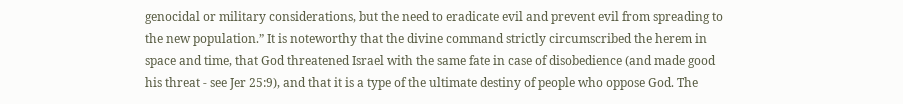genocidal or military considerations, but the need to eradicate evil and prevent evil from spreading to the new population.” It is noteworthy that the divine command strictly circumscribed the herem in space and time, that God threatened Israel with the same fate in case of disobedience (and made good his threat - see Jer 25:9), and that it is a type of the ultimate destiny of people who oppose God. The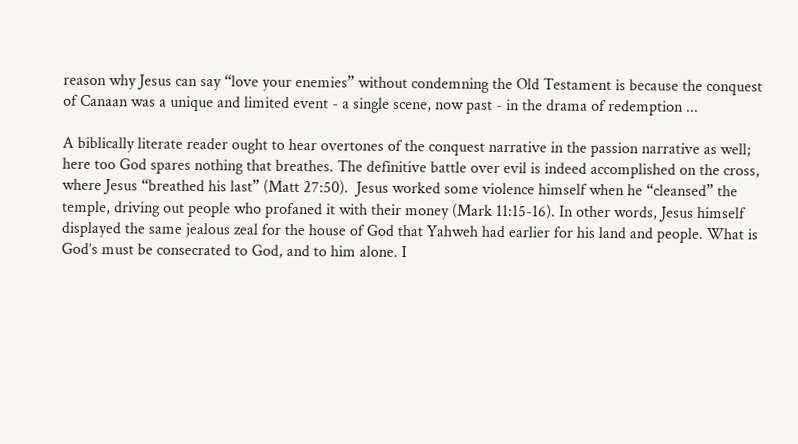reason why Jesus can say “love your enemies” without condemning the Old Testament is because the conquest of Canaan was a unique and limited event - a single scene, now past - in the drama of redemption ...

A biblically literate reader ought to hear overtones of the conquest narrative in the passion narrative as well; here too God spares nothing that breathes. The definitive battle over evil is indeed accomplished on the cross, where Jesus “breathed his last” (Matt 27:50).  Jesus worked some violence himself when he “cleansed” the temple, driving out people who profaned it with their money (Mark 11:15-16). In other words, Jesus himself displayed the same jealous zeal for the house of God that Yahweh had earlier for his land and people. What is God’s must be consecrated to God, and to him alone. I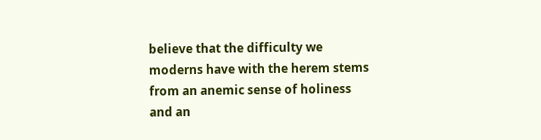believe that the difficulty we moderns have with the herem stems from an anemic sense of holiness and an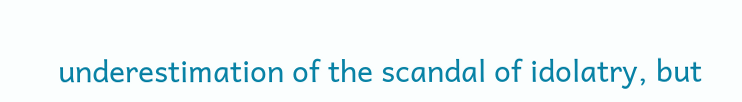underestimation of the scandal of idolatry, but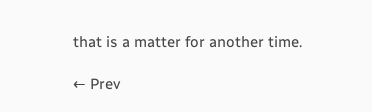that is a matter for another time.

← Prev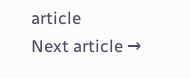article
Next article →